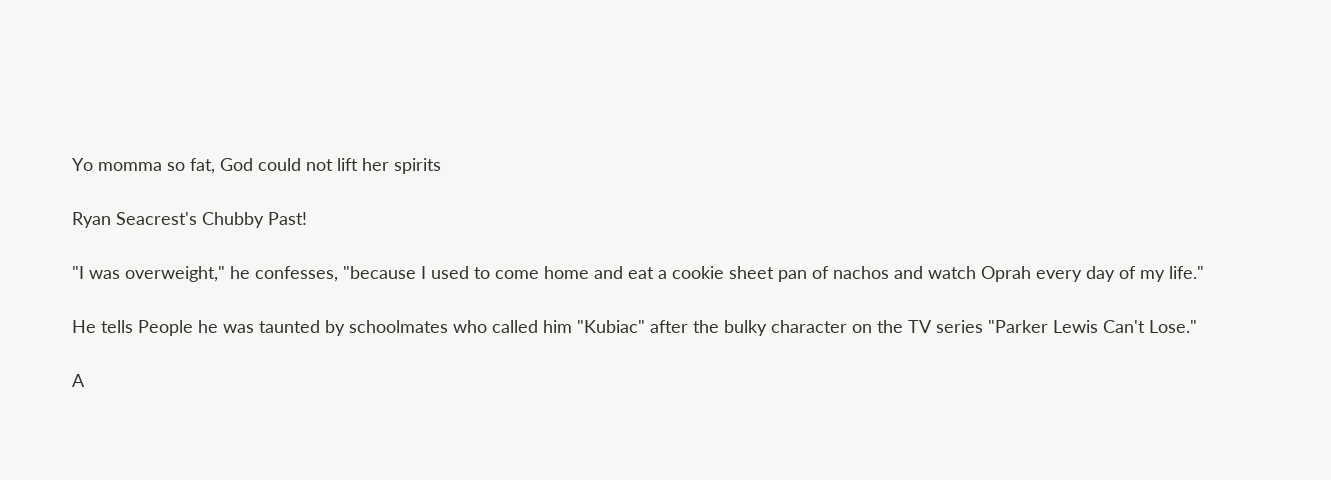Yo momma so fat, God could not lift her spirits

Ryan Seacrest's Chubby Past!

"I was overweight," he confesses, "because I used to come home and eat a cookie sheet pan of nachos and watch Oprah every day of my life."

He tells People he was taunted by schoolmates who called him "Kubiac" after the bulky character on the TV series "Parker Lewis Can't Lose."

A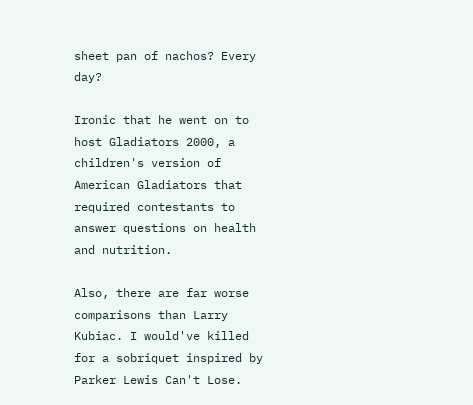sheet pan of nachos? Every day?

Ironic that he went on to host Gladiators 2000, a children's version of American Gladiators that required contestants to answer questions on health and nutrition.

Also, there are far worse comparisons than Larry Kubiac. I would've killed for a sobriquet inspired by Parker Lewis Can't Lose.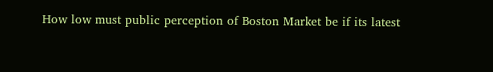How low must public perception of Boston Market be if its latest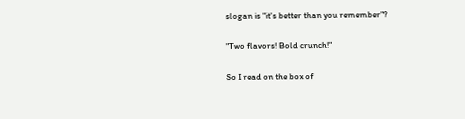slogan is "it's better than you remember"?

"Two flavors! Bold crunch!"

So I read on the box of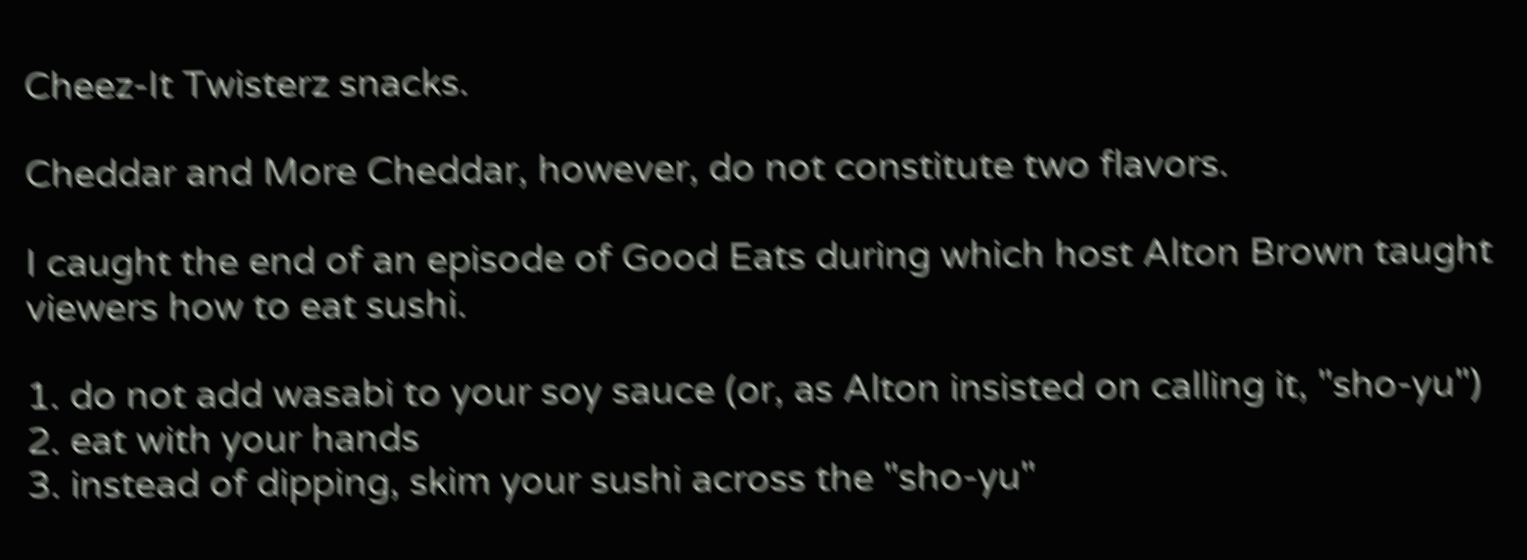Cheez-It Twisterz snacks.

Cheddar and More Cheddar, however, do not constitute two flavors.

I caught the end of an episode of Good Eats during which host Alton Brown taught viewers how to eat sushi.

1. do not add wasabi to your soy sauce (or, as Alton insisted on calling it, "sho-yu")
2. eat with your hands
3. instead of dipping, skim your sushi across the "sho-yu"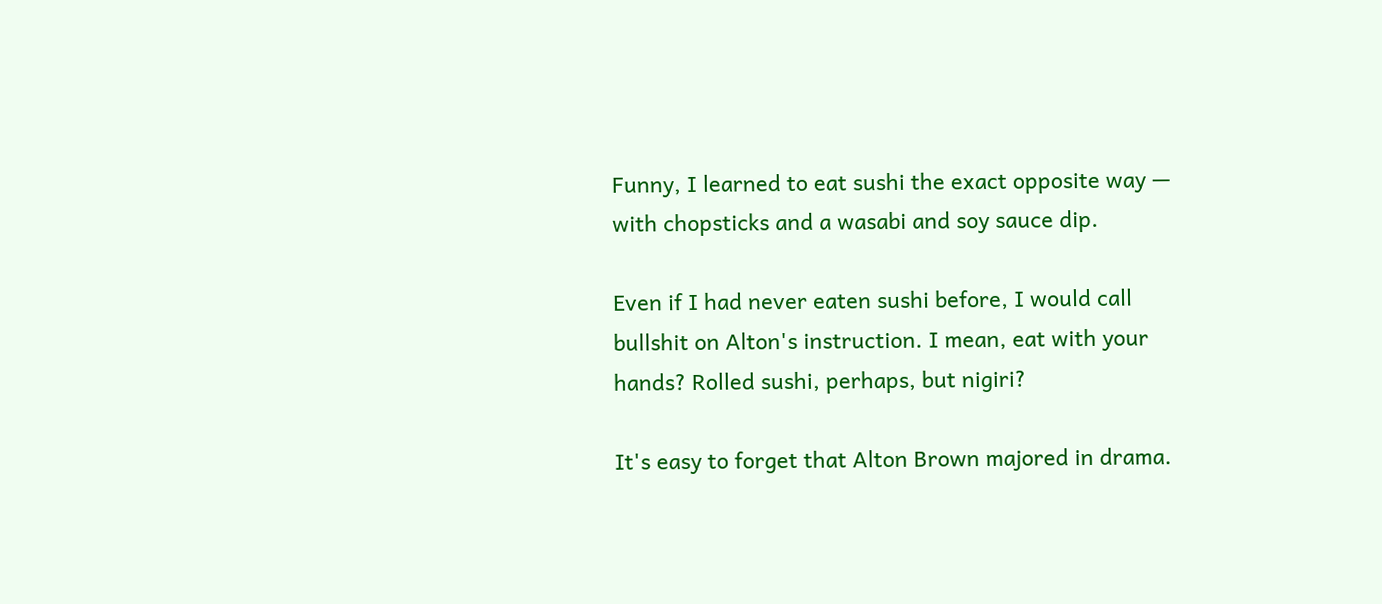Funny, I learned to eat sushi the exact opposite way — with chopsticks and a wasabi and soy sauce dip.

Even if I had never eaten sushi before, I would call bullshit on Alton's instruction. I mean, eat with your hands? Rolled sushi, perhaps, but nigiri?

It's easy to forget that Alton Brown majored in drama.